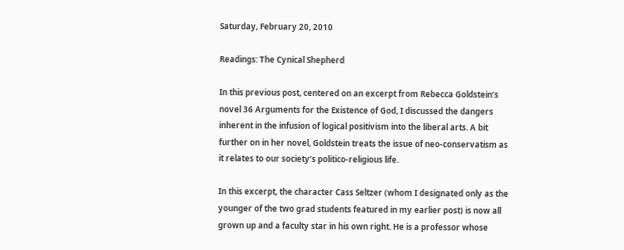Saturday, February 20, 2010

Readings: The Cynical Shepherd

In this previous post, centered on an excerpt from Rebecca Goldstein’s novel 36 Arguments for the Existence of God, I discussed the dangers inherent in the infusion of logical positivism into the liberal arts. A bit further on in her novel, Goldstein treats the issue of neo-conservatism as it relates to our society’s politico-religious life.

In this excerpt, the character Cass Seltzer (whom I designated only as the younger of the two grad students featured in my earlier post) is now all grown up and a faculty star in his own right. He is a professor whose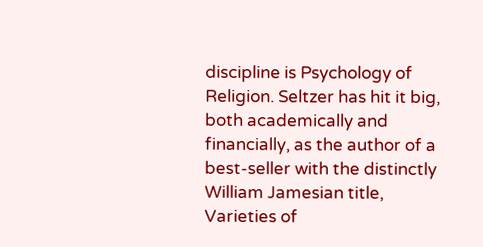discipline is Psychology of Religion. Seltzer has hit it big, both academically and financially, as the author of a best-seller with the distinctly William Jamesian title, Varieties of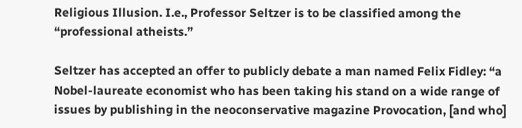Religious Illusion. I.e., Professor Seltzer is to be classified among the “professional atheists.”

Seltzer has accepted an offer to publicly debate a man named Felix Fidley: “a Nobel-laureate economist who has been taking his stand on a wide range of issues by publishing in the neoconservative magazine Provocation, [and who]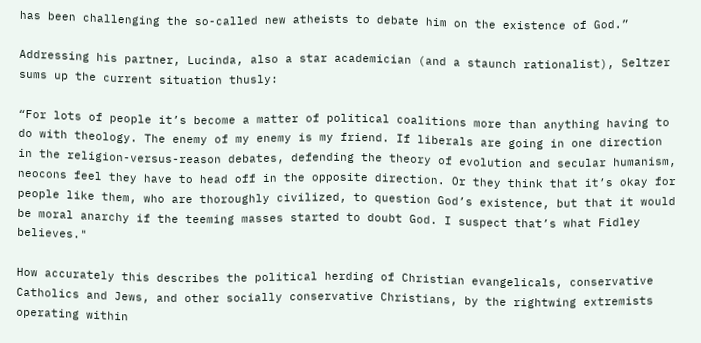has been challenging the so-called new atheists to debate him on the existence of God.”

Addressing his partner, Lucinda, also a star academician (and a staunch rationalist), Seltzer sums up the current situation thusly:

“For lots of people it’s become a matter of political coalitions more than anything having to do with theology. The enemy of my enemy is my friend. If liberals are going in one direction in the religion-versus-reason debates, defending the theory of evolution and secular humanism, neocons feel they have to head off in the opposite direction. Or they think that it’s okay for people like them, who are thoroughly civilized, to question God’s existence, but that it would be moral anarchy if the teeming masses started to doubt God. I suspect that’s what Fidley believes."

How accurately this describes the political herding of Christian evangelicals, conservative Catholics and Jews, and other socially conservative Christians, by the rightwing extremists operating within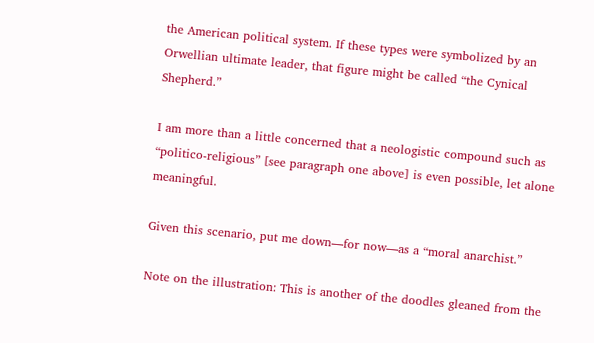the American political system. If these types were symbolized by an Orwellian ultimate leader, that figure might be called “the Cynical Shepherd.”

I am more than a little concerned that a neologistic compound such as “politico-religious” [see paragraph one above] is even possible, let alone meaningful.

Given this scenario, put me down—for now—as a “moral anarchist.”

Note on the illustration: This is another of the doodles gleaned from the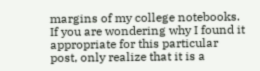margins of my college notebooks. If you are wondering why I found it appropriate for this particular post, only realize that it is a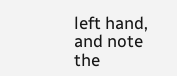left hand, and note the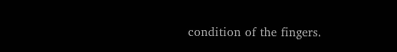condition of the fingers.